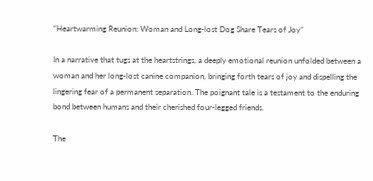“Heartwarming Reunion: Woman and Long-lost Dog Share Tears of Joy”

In a narrative that tugs at the heartstrings, a deeply emotional reunion unfolded between a woman and her long-lost canine companion, bringing forth tears of joy and dispelling the lingering fear of a permanent separation. The poignant tale is a testament to the enduring bond between humans and their cherished four-legged friends.

The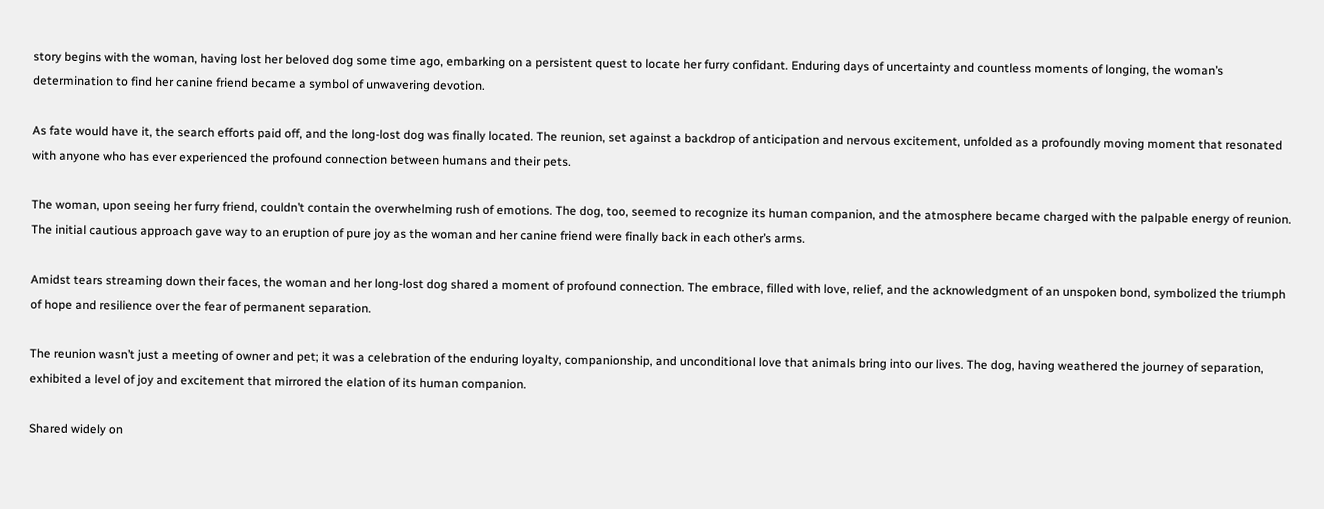story begins with the woman, having lost her beloved dog some time ago, embarking on a persistent quest to locate her furry confidant. Enduring days of uncertainty and countless moments of longing, the woman’s determination to find her canine friend became a symbol of unwavering devotion.

As fate would have it, the search efforts paid off, and the long-lost dog was finally located. The reunion, set against a backdrop of anticipation and nervous excitement, unfolded as a profoundly moving moment that resonated with anyone who has ever experienced the profound connection between humans and their pets.

The woman, upon seeing her furry friend, couldn’t contain the overwhelming rush of emotions. The dog, too, seemed to recognize its human companion, and the atmosphere became charged with the palpable energy of reunion. The initial cautious approach gave way to an eruption of pure joy as the woman and her canine friend were finally back in each other’s arms.

Amidst tears streaming down their faces, the woman and her long-lost dog shared a moment of profound connection. The embrace, filled with love, relief, and the acknowledgment of an unspoken bond, symbolized the triumph of hope and resilience over the fear of permanent separation.

The reunion wasn’t just a meeting of owner and pet; it was a celebration of the enduring loyalty, companionship, and unconditional love that animals bring into our lives. The dog, having weathered the journey of separation, exhibited a level of joy and excitement that mirrored the elation of its human companion.

Shared widely on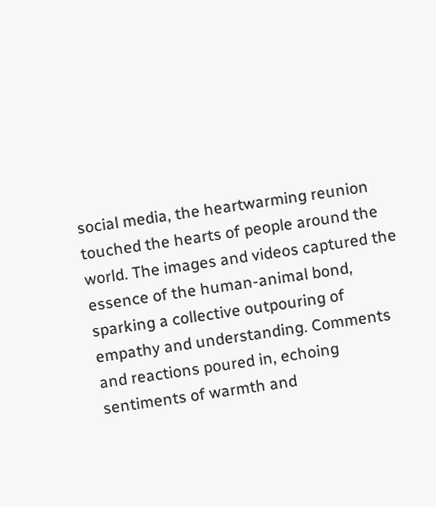social media, the heartwarming reunion touched the hearts of people around the world. The images and videos captured the essence of the human-animal bond, sparking a collective outpouring of empathy and understanding. Comments and reactions poured in, echoing sentiments of warmth and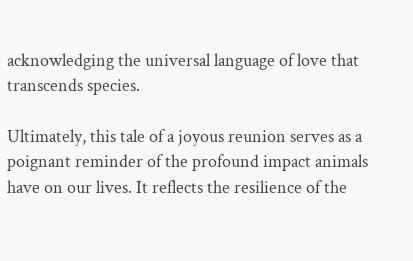acknowledging the universal language of love that transcends species.

Ultimately, this tale of a joyous reunion serves as a poignant reminder of the profound impact animals have on our lives. It reflects the resilience of the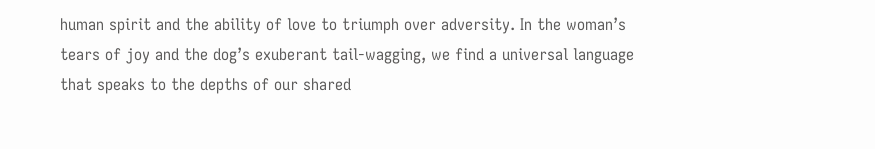human spirit and the ability of love to triumph over adversity. In the woman’s tears of joy and the dog’s exuberant tail-wagging, we find a universal language that speaks to the depths of our shared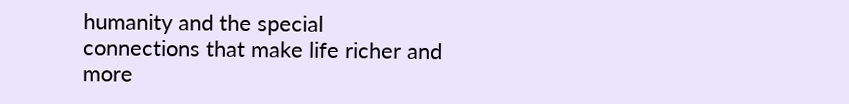humanity and the special connections that make life richer and more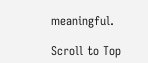meaningful.

Scroll to Top